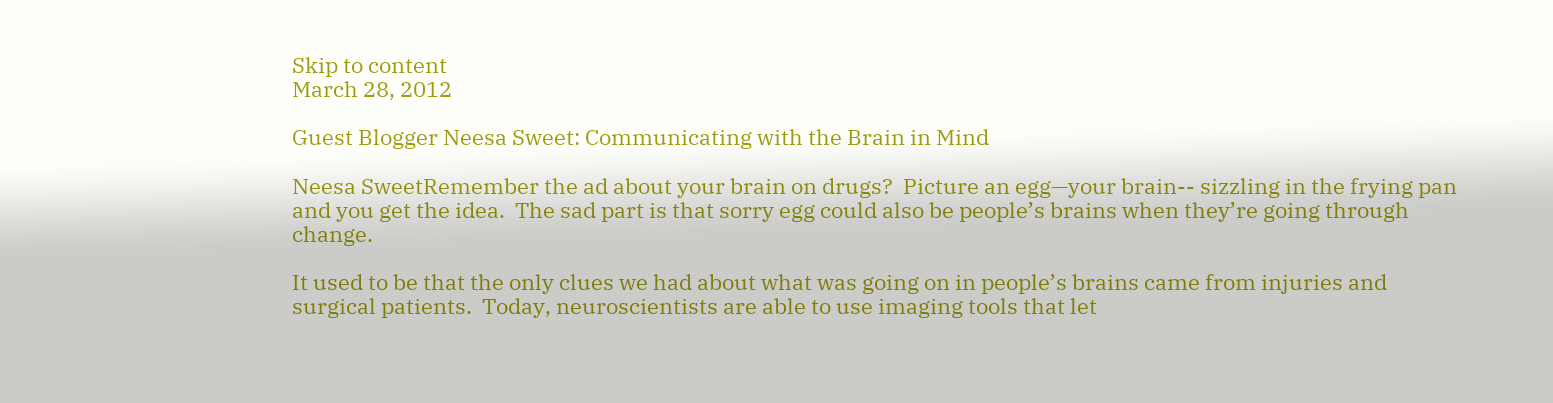Skip to content
March 28, 2012

Guest Blogger Neesa Sweet: Communicating with the Brain in Mind

Neesa SweetRemember the ad about your brain on drugs?  Picture an egg—your brain-- sizzling in the frying pan and you get the idea.  The sad part is that sorry egg could also be people’s brains when they’re going through change.

It used to be that the only clues we had about what was going on in people’s brains came from injuries and surgical patients.  Today, neuroscientists are able to use imaging tools that let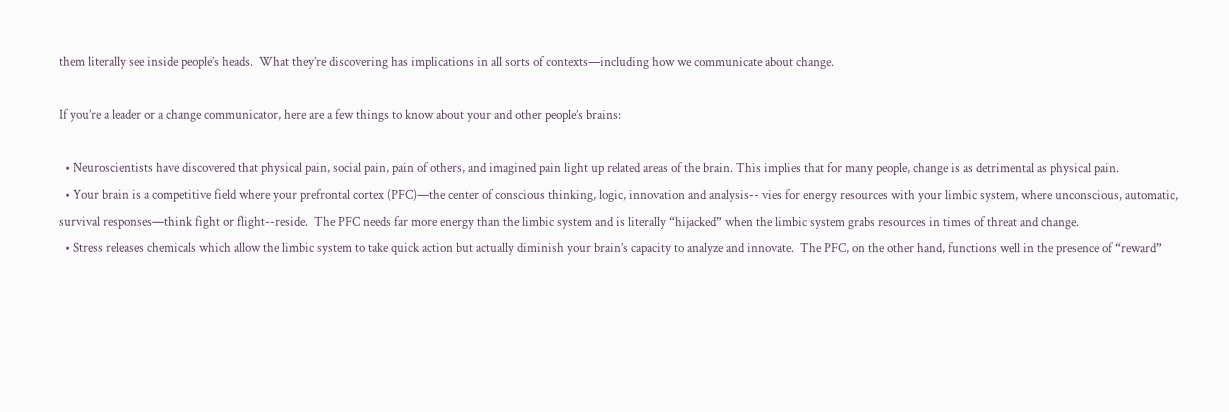them literally see inside people’s heads.  What they’re discovering has implications in all sorts of contexts—including how we communicate about change.

If you’re a leader or a change communicator, here are a few things to know about your and other people’s brains:

  • Neuroscientists have discovered that physical pain, social pain, pain of others, and imagined pain light up related areas of the brain. This implies that for many people, change is as detrimental as physical pain.
  • Your brain is a competitive field where your prefrontal cortex (PFC)—the center of conscious thinking, logic, innovation and analysis-- vies for energy resources with your limbic system, where unconscious, automatic, survival responses—think fight or flight--reside.  The PFC needs far more energy than the limbic system and is literally “hijacked” when the limbic system grabs resources in times of threat and change.
  • Stress releases chemicals which allow the limbic system to take quick action but actually diminish your brain’s capacity to analyze and innovate.  The PFC, on the other hand, functions well in the presence of “reward”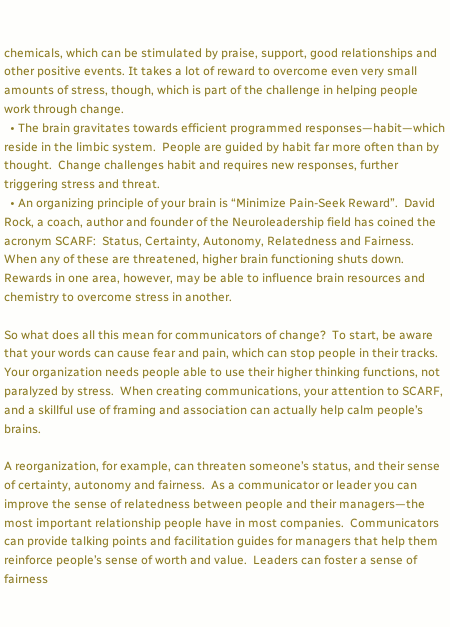chemicals, which can be stimulated by praise, support, good relationships and other positive events. It takes a lot of reward to overcome even very small amounts of stress, though, which is part of the challenge in helping people work through change.
  • The brain gravitates towards efficient programmed responses—habit—which reside in the limbic system.  People are guided by habit far more often than by thought.  Change challenges habit and requires new responses, further triggering stress and threat.
  • An organizing principle of your brain is “Minimize Pain-Seek Reward”.  David Rock, a coach, author and founder of the Neuroleadership field has coined the acronym SCARF:  Status, Certainty, Autonomy, Relatedness and Fairness.  When any of these are threatened, higher brain functioning shuts down.  Rewards in one area, however, may be able to influence brain resources and chemistry to overcome stress in another.

So what does all this mean for communicators of change?  To start, be aware that your words can cause fear and pain, which can stop people in their tracks.  Your organization needs people able to use their higher thinking functions, not paralyzed by stress.  When creating communications, your attention to SCARF, and a skillful use of framing and association can actually help calm people’s brains.

A reorganization, for example, can threaten someone’s status, and their sense of certainty, autonomy and fairness.  As a communicator or leader you can improve the sense of relatedness between people and their managers—the most important relationship people have in most companies.  Communicators can provide talking points and facilitation guides for managers that help them reinforce people’s sense of worth and value.  Leaders can foster a sense of fairness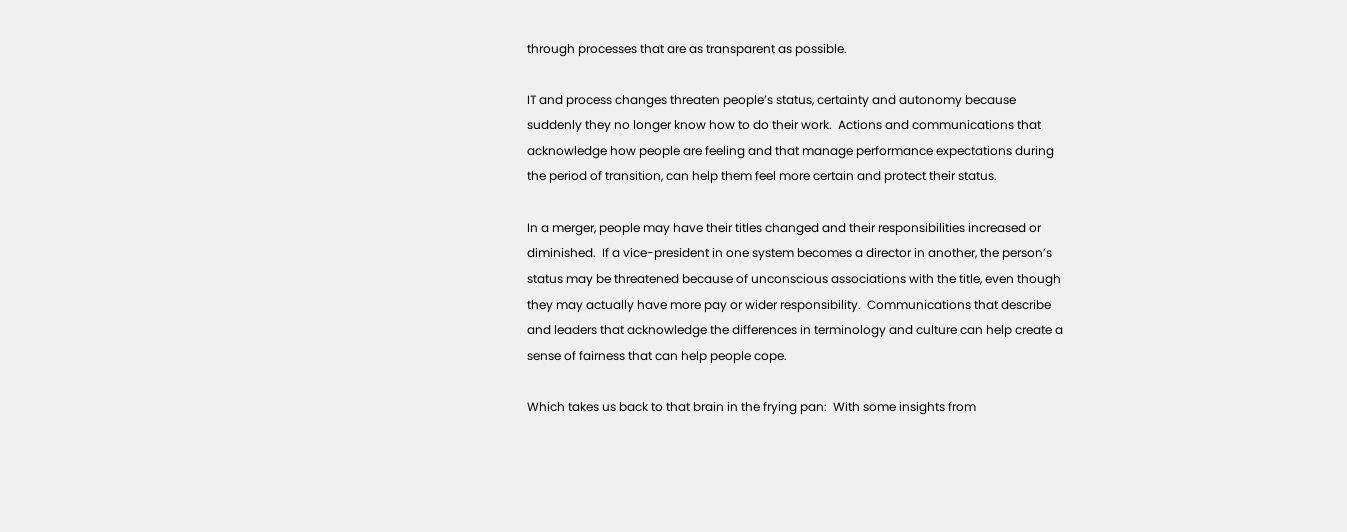through processes that are as transparent as possible.

IT and process changes threaten people’s status, certainty and autonomy because suddenly they no longer know how to do their work.  Actions and communications that acknowledge how people are feeling and that manage performance expectations during the period of transition, can help them feel more certain and protect their status.

In a merger, people may have their titles changed and their responsibilities increased or diminished.  If a vice-president in one system becomes a director in another, the person’s status may be threatened because of unconscious associations with the title, even though they may actually have more pay or wider responsibility.  Communications that describe and leaders that acknowledge the differences in terminology and culture can help create a sense of fairness that can help people cope.

Which takes us back to that brain in the frying pan:  With some insights from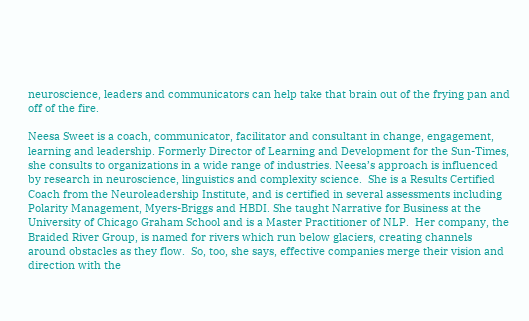neuroscience, leaders and communicators can help take that brain out of the frying pan and off of the fire.

Neesa Sweet is a coach, communicator, facilitator and consultant in change, engagement, learning and leadership. Formerly Director of Learning and Development for the Sun-Times, she consults to organizations in a wide range of industries. Neesa’s approach is influenced by research in neuroscience, linguistics and complexity science.  She is a Results Certified Coach from the Neuroleadership Institute, and is certified in several assessments including Polarity Management, Myers-Briggs and HBDI. She taught Narrative for Business at the University of Chicago Graham School and is a Master Practitioner of NLP.  Her company, the Braided River Group, is named for rivers which run below glaciers, creating channels around obstacles as they flow.  So, too, she says, effective companies merge their vision and direction with the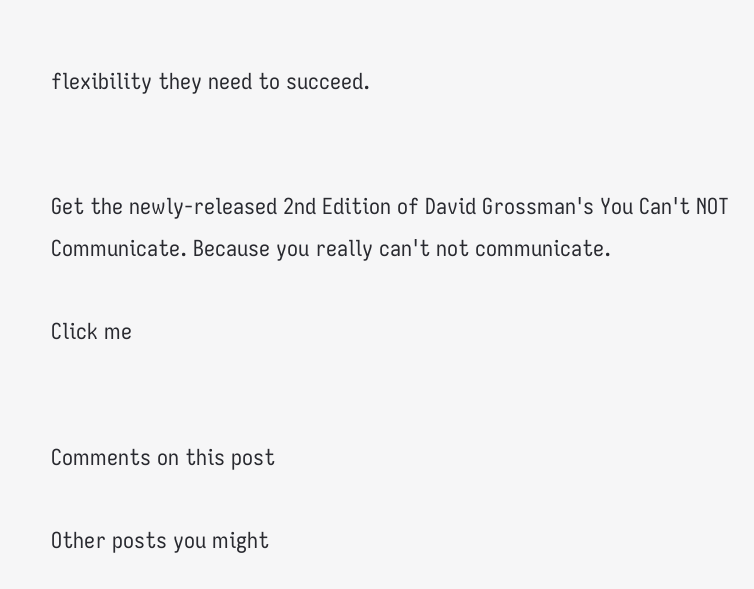flexibility they need to succeed.


Get the newly-released 2nd Edition of David Grossman's You Can't NOT Communicate. Because you really can't not communicate.

Click me


Comments on this post

Other posts you might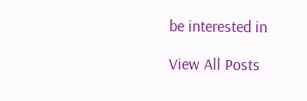be interested in

View All Posts